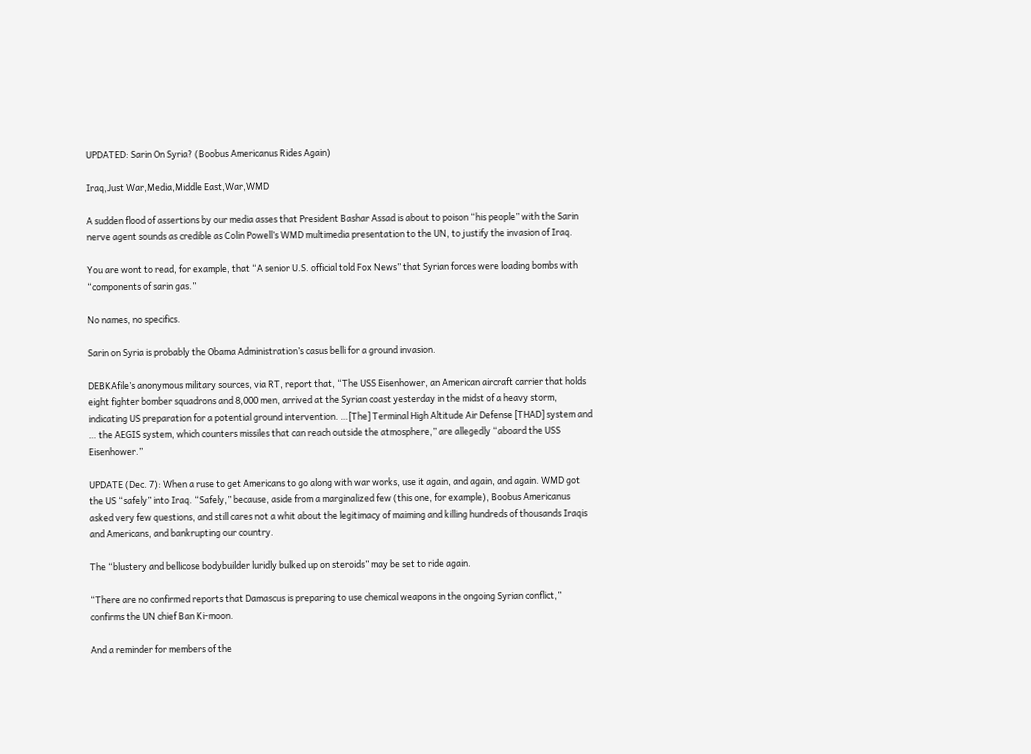UPDATED: Sarin On Syria? (Boobus Americanus Rides Again)

Iraq,Just War,Media,Middle East,War,WMD

A sudden flood of assertions by our media asses that President Bashar Assad is about to poison “his people” with the Sarin nerve agent sounds as credible as Colin Powell’s WMD multimedia presentation to the UN, to justify the invasion of Iraq.

You are wont to read, for example, that “A senior U.S. official told Fox News” that Syrian forces were loading bombs with “components of sarin gas.”

No names, no specifics.

Sarin on Syria is probably the Obama Administration’s casus belli for a ground invasion.

DEBKAfile’s anonymous military sources, via RT, report that, “The USS Eisenhower, an American aircraft carrier that holds eight fighter bomber squadrons and 8,000 men, arrived at the Syrian coast yesterday in the midst of a heavy storm, indicating US preparation for a potential ground intervention. …[The] Terminal High Altitude Air Defense [THAD] system and … the AEGIS system, which counters missiles that can reach outside the atmosphere,” are allegedly “aboard the USS Eisenhower.”

UPDATE (Dec. 7): When a ruse to get Americans to go along with war works, use it again, and again, and again. WMD got the US “safely” into Iraq. “Safely,” because, aside from a marginalized few (this one, for example), Boobus Americanus asked very few questions, and still cares not a whit about the legitimacy of maiming and killing hundreds of thousands Iraqis and Americans, and bankrupting our country.

The “blustery and bellicose bodybuilder luridly bulked up on steroids” may be set to ride again.

“There are no confirmed reports that Damascus is preparing to use chemical weapons in the ongoing Syrian conflict,” confirms the UN chief Ban Ki-moon.

And a reminder for members of the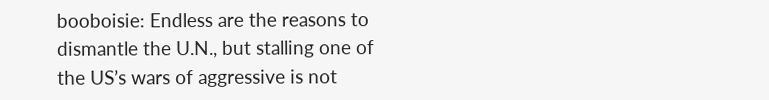booboisie: Endless are the reasons to dismantle the U.N., but stalling one of the US’s wars of aggressive is not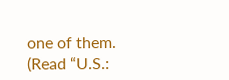one of them. (Read “U.S.: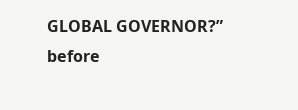GLOBAL GOVERNOR?” before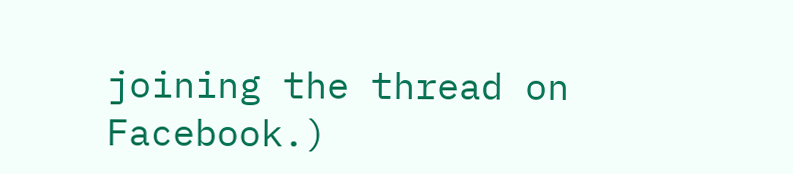joining the thread on Facebook.)